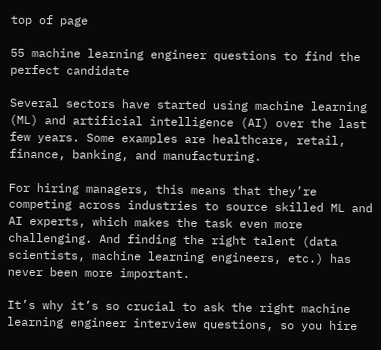top of page

55 machine learning engineer questions to find the perfect candidate

Several sectors have started using machine learning (ML) and artificial intelligence (AI) over the last few years. Some examples are healthcare, retail, finance, banking, and manufacturing.

For hiring managers, this means that they’re competing across industries to source skilled ML and AI experts, which makes the task even more challenging. And finding the right talent (data scientists, machine learning engineers, etc.) has never been more important.

It’s why it’s so crucial to ask the right machine learning engineer interview questions, so you hire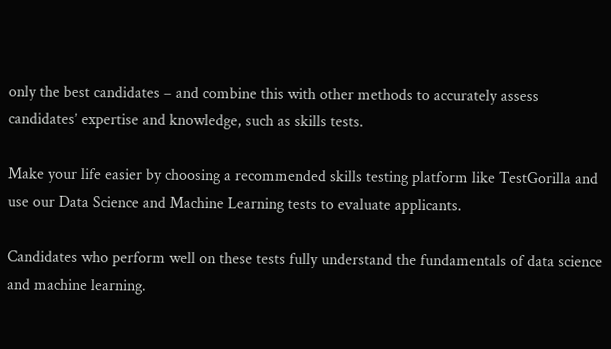only the best candidates – and combine this with other methods to accurately assess candidates’ expertise and knowledge, such as skills tests.

Make your life easier by choosing a recommended skills testing platform like TestGorilla and use our Data Science and Machine Learning tests to evaluate applicants.

Candidates who perform well on these tests fully understand the fundamentals of data science and machine learning.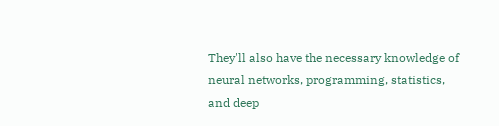They'll also have the necessary knowledge of neural networks, programming, statistics, and deep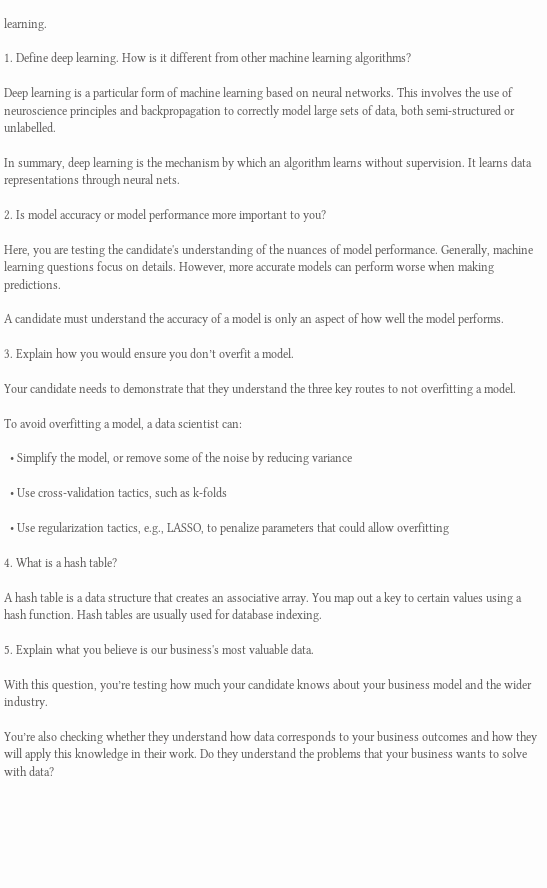learning.

1. Define deep learning. How is it different from other machine learning algorithms?

Deep learning is a particular form of machine learning based on neural networks. This involves the use of neuroscience principles and backpropagation to correctly model large sets of data, both semi-structured or unlabelled.

In summary, deep learning is the mechanism by which an algorithm learns without supervision. It learns data representations through neural nets.

2. Is model accuracy or model performance more important to you?

Here, you are testing the candidate's understanding of the nuances of model performance. Generally, machine learning questions focus on details. However, more accurate models can perform worse when making predictions.

A candidate must understand the accuracy of a model is only an aspect of how well the model performs.

3. Explain how you would ensure you don’t overfit a model.

Your candidate needs to demonstrate that they understand the three key routes to not overfitting a model.

To avoid overfitting a model, a data scientist can:

  • Simplify the model, or remove some of the noise by reducing variance

  • Use cross-validation tactics, such as k-folds

  • Use regularization tactics, e.g., LASSO, to penalize parameters that could allow overfitting

4. What is a hash table?

A hash table is a data structure that creates an associative array. You map out a key to certain values using a hash function. Hash tables are usually used for database indexing.

5. Explain what you believe is our business's most valuable data.

With this question, you’re testing how much your candidate knows about your business model and the wider industry.

You’re also checking whether they understand how data corresponds to your business outcomes and how they will apply this knowledge in their work. Do they understand the problems that your business wants to solve with data?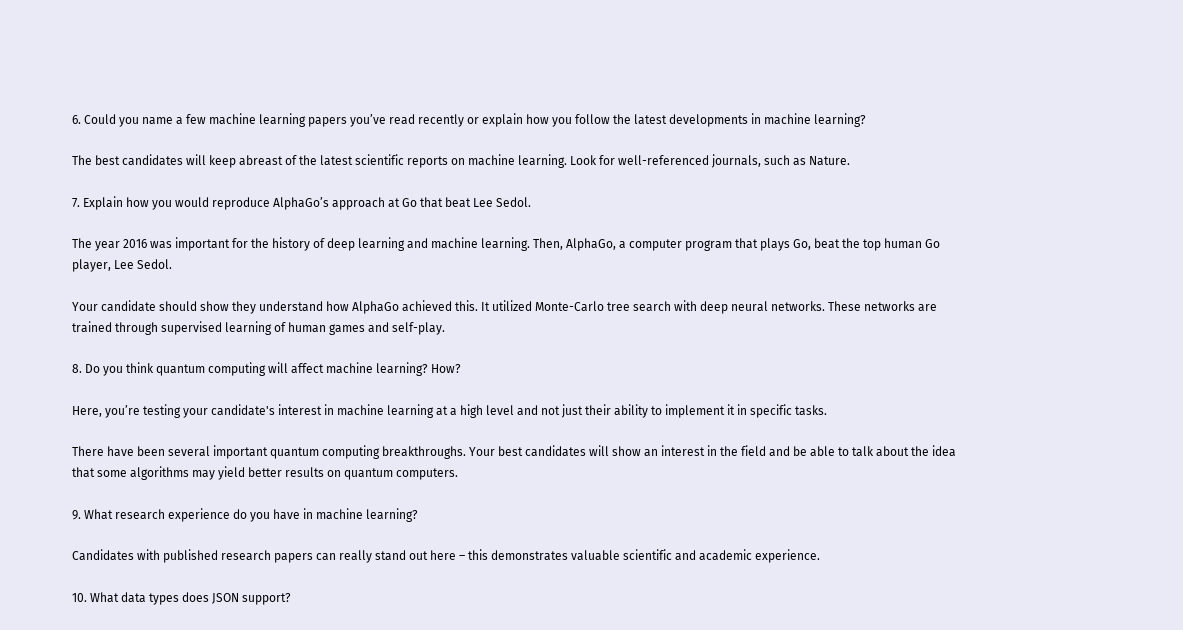6. Could you name a few machine learning papers you’ve read recently or explain how you follow the latest developments in machine learning?

The best candidates will keep abreast of the latest scientific reports on machine learning. Look for well-referenced journals, such as Nature.

7. Explain how you would reproduce AlphaGo’s approach at Go that beat Lee Sedol.

The year 2016 was important for the history of deep learning and machine learning. Then, AlphaGo, a computer program that plays Go, beat the top human Go player, Lee Sedol.

Your candidate should show they understand how AlphaGo achieved this. It utilized Monte-Carlo tree search with deep neural networks. These networks are trained through supervised learning of human games and self-play.

8. Do you think quantum computing will affect machine learning? How?

Here, you’re testing your candidate's interest in machine learning at a high level and not just their ability to implement it in specific tasks.

There have been several important quantum computing breakthroughs. Your best candidates will show an interest in the field and be able to talk about the idea that some algorithms may yield better results on quantum computers.

9. What research experience do you have in machine learning?

Candidates with published research papers can really stand out here – this demonstrates valuable scientific and academic experience.

10. What data types does JSON support?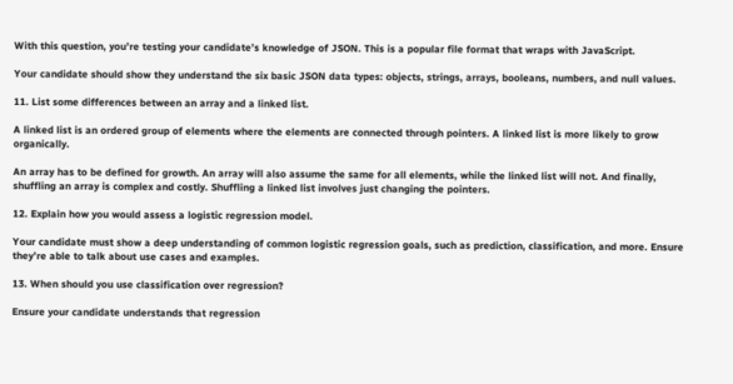With this question, you’re testing your candidate’s knowledge of JSON. This is a popular file format that wraps with JavaScript.

Your candidate should show they understand the six basic JSON data types: objects, strings, arrays, booleans, numbers, and null values.

11. List some differences between an array and a linked list.

A linked list is an ordered group of elements where the elements are connected through pointers. A linked list is more likely to grow organically.

An array has to be defined for growth. An array will also assume the same for all elements, while the linked list will not. And finally, shuffling an array is complex and costly. Shuffling a linked list involves just changing the pointers.

12. Explain how you would assess a logistic regression model.

Your candidate must show a deep understanding of common logistic regression goals, such as prediction, classification, and more. Ensure they’re able to talk about use cases and examples.

13. When should you use classification over regression?

Ensure your candidate understands that regression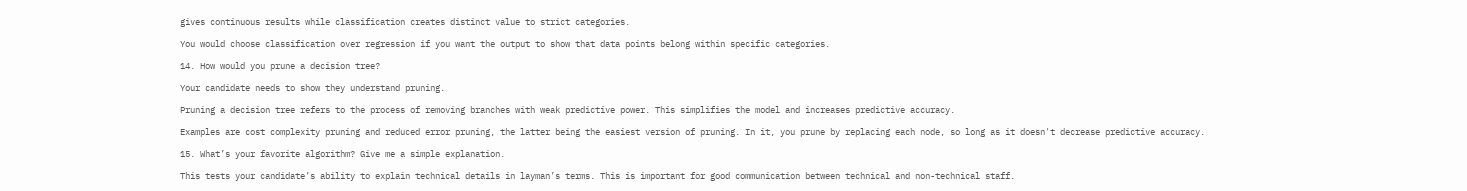gives continuous results while classification creates distinct value to strict categories.

You would choose classification over regression if you want the output to show that data points belong within specific categories.

14. How would you prune a decision tree?

Your candidate needs to show they understand pruning.

Pruning a decision tree refers to the process of removing branches with weak predictive power. This simplifies the model and increases predictive accuracy.

Examples are cost complexity pruning and reduced error pruning, the latter being the easiest version of pruning. In it, you prune by replacing each node, so long as it doesn't decrease predictive accuracy.

15. What’s your favorite algorithm? Give me a simple explanation.

This tests your candidate’s ability to explain technical details in layman’s terms. This is important for good communication between technical and non-technical staff.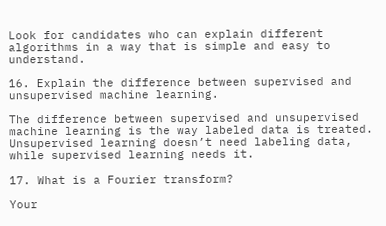Look for candidates who can explain different algorithms in a way that is simple and easy to understand.

16. Explain the difference between supervised and unsupervised machine learning.

The difference between supervised and unsupervised machine learning is the way labeled data is treated. Unsupervised learning doesn’t need labeling data, while supervised learning needs it.

17. What is a Fourier transform?

Your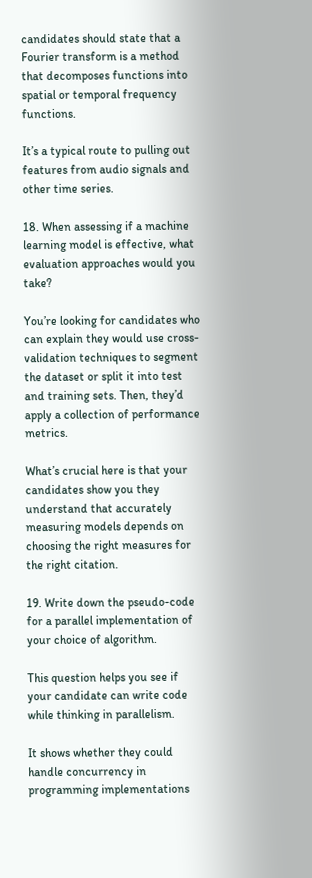candidates should state that a Fourier transform is a method that decomposes functions into spatial or temporal frequency functions.

It’s a typical route to pulling out features from audio signals and other time series.

18. When assessing if a machine learning model is effective, what evaluation approaches would you take?

You’re looking for candidates who can explain they would use cross-validation techniques to segment the dataset or split it into test and training sets. Then, they’d apply a collection of performance metrics.

What’s crucial here is that your candidates show you they understand that accurately measuring models depends on choosing the right measures for the right citation.

19. Write down the pseudo-code for a parallel implementation of your choice of algorithm.

This question helps you see if your candidate can write code while thinking in parallelism.

It shows whether they could handle concurrency in programming implementations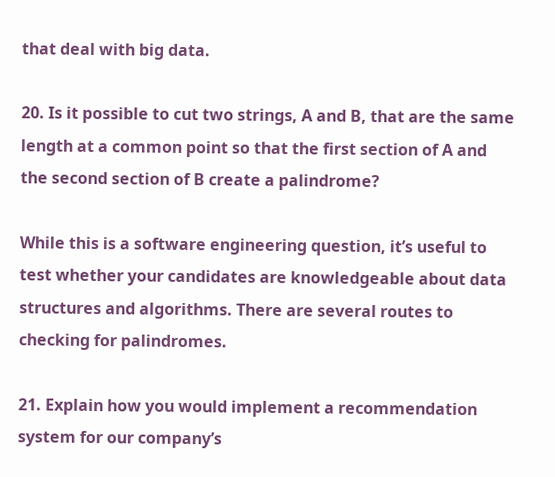that deal with big data.

20. Is it possible to cut two strings, A and B, that are the same length at a common point so that the first section of A and the second section of B create a palindrome?

While this is a software engineering question, it’s useful to test whether your candidates are knowledgeable about data structures and algorithms. There are several routes to checking for palindromes.

21. Explain how you would implement a recommendation system for our company’s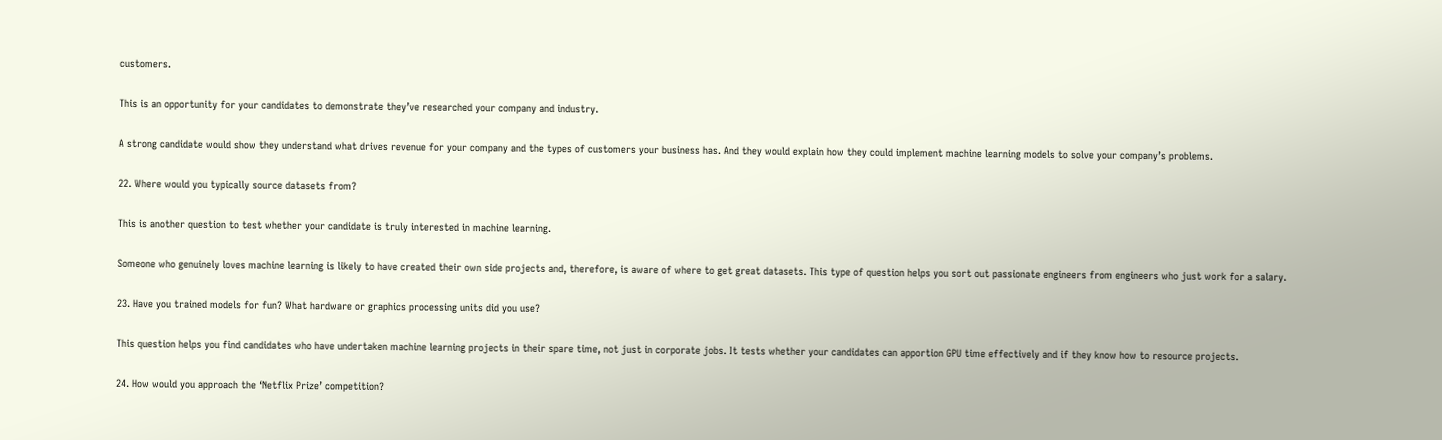customers.

This is an opportunity for your candidates to demonstrate they’ve researched your company and industry.

A strong candidate would show they understand what drives revenue for your company and the types of customers your business has. And they would explain how they could implement machine learning models to solve your company’s problems.

22. Where would you typically source datasets from?

This is another question to test whether your candidate is truly interested in machine learning.

Someone who genuinely loves machine learning is likely to have created their own side projects and, therefore, is aware of where to get great datasets. This type of question helps you sort out passionate engineers from engineers who just work for a salary.

23. Have you trained models for fun? What hardware or graphics processing units did you use?

This question helps you find candidates who have undertaken machine learning projects in their spare time, not just in corporate jobs. It tests whether your candidates can apportion GPU time effectively and if they know how to resource projects.

24. How would you approach the ‘Netflix Prize’ competition?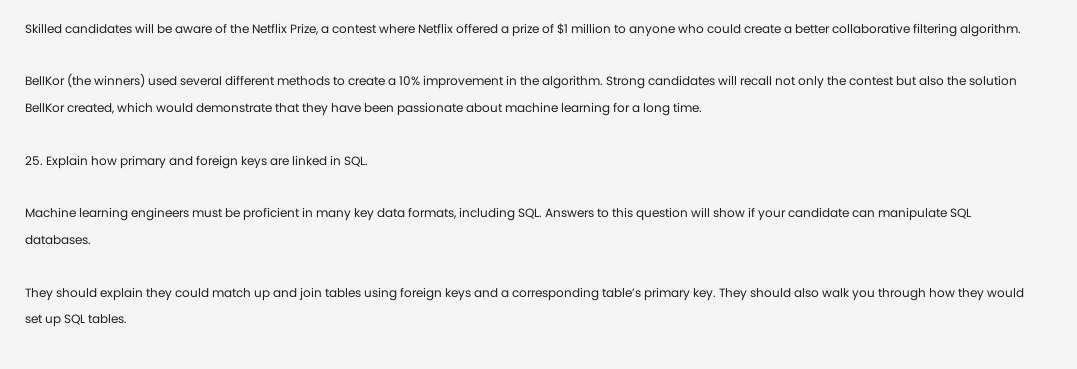Skilled candidates will be aware of the Netflix Prize, a contest where Netflix offered a prize of $1 million to anyone who could create a better collaborative filtering algorithm.

BellKor (the winners) used several different methods to create a 10% improvement in the algorithm. Strong candidates will recall not only the contest but also the solution BellKor created, which would demonstrate that they have been passionate about machine learning for a long time.

25. Explain how primary and foreign keys are linked in SQL.

Machine learning engineers must be proficient in many key data formats, including SQL. Answers to this question will show if your candidate can manipulate SQL databases.

They should explain they could match up and join tables using foreign keys and a corresponding table’s primary key. They should also walk you through how they would set up SQL tables.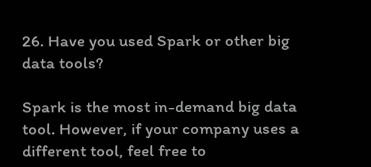26. Have you used Spark or other big data tools?

Spark is the most in-demand big data tool. However, if your company uses a different tool, feel free to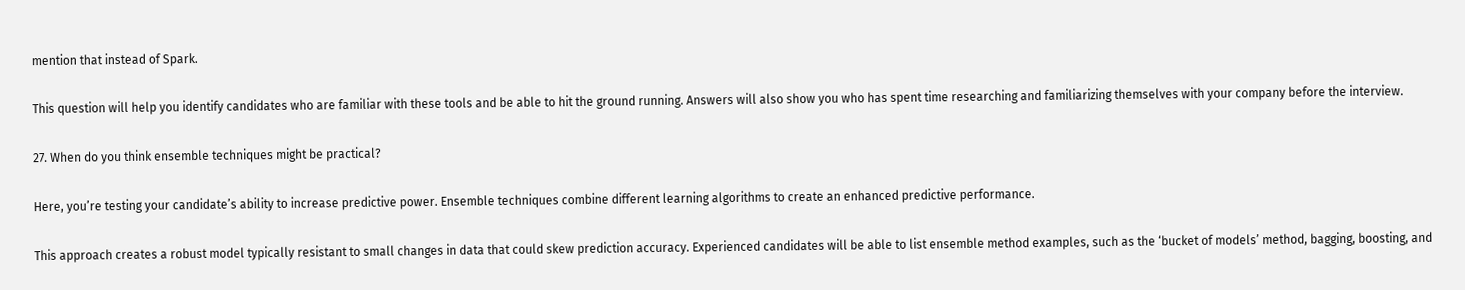mention that instead of Spark.

This question will help you identify candidates who are familiar with these tools and be able to hit the ground running. Answers will also show you who has spent time researching and familiarizing themselves with your company before the interview.

27. When do you think ensemble techniques might be practical?

Here, you’re testing your candidate’s ability to increase predictive power. Ensemble techniques combine different learning algorithms to create an enhanced predictive performance.

This approach creates a robust model typically resistant to small changes in data that could skew prediction accuracy. Experienced candidates will be able to list ensemble method examples, such as the ‘bucket of models’ method, bagging, boosting, and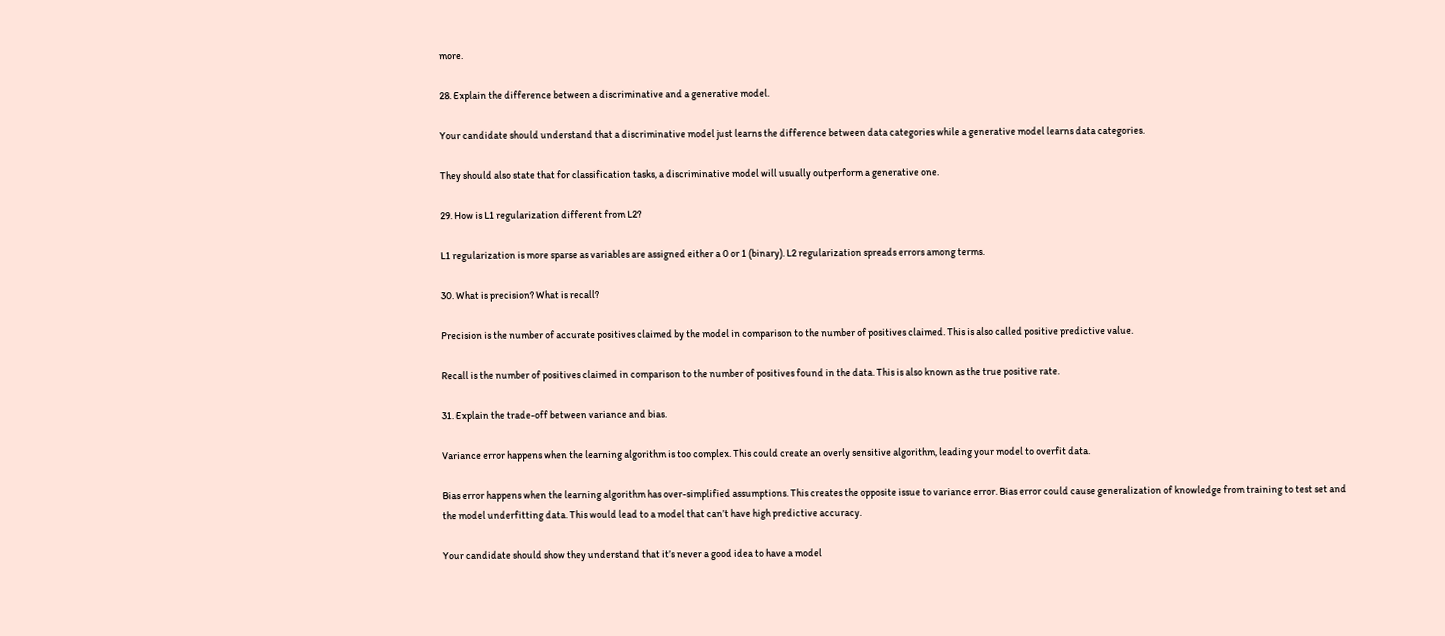more.

28. Explain the difference between a discriminative and a generative model.

Your candidate should understand that a discriminative model just learns the difference between data categories while a generative model learns data categories.

They should also state that for classification tasks, a discriminative model will usually outperform a generative one.

29. How is L1 regularization different from L2?

L1 regularization is more sparse as variables are assigned either a 0 or 1 (binary). L2 regularization spreads errors among terms.

30. What is precision? What is recall?

Precision is the number of accurate positives claimed by the model in comparison to the number of positives claimed. This is also called positive predictive value.

Recall is the number of positives claimed in comparison to the number of positives found in the data. This is also known as the true positive rate.

31. Explain the trade-off between variance and bias.

Variance error happens when the learning algorithm is too complex. This could create an overly sensitive algorithm, leading your model to overfit data.

Bias error happens when the learning algorithm has over-simplified assumptions. This creates the opposite issue to variance error. Bias error could cause generalization of knowledge from training to test set and the model underfitting data. This would lead to a model that can’t have high predictive accuracy.

Your candidate should show they understand that it’s never a good idea to have a model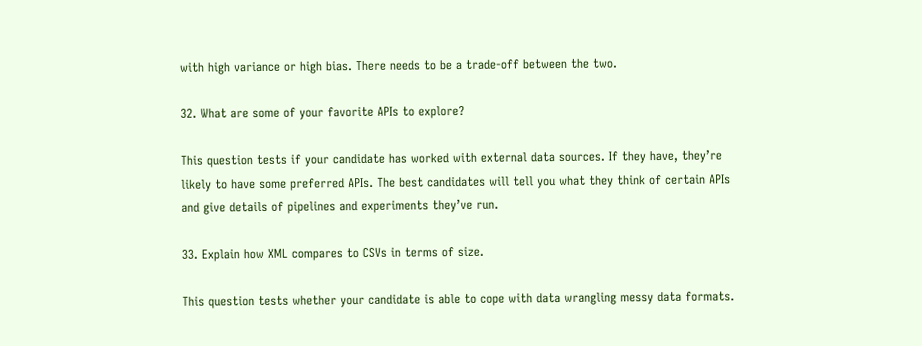with high variance or high bias. There needs to be a trade-off between the two.

32. What are some of your favorite APIs to explore?

This question tests if your candidate has worked with external data sources. If they have, they’re likely to have some preferred APIs. The best candidates will tell you what they think of certain APIs and give details of pipelines and experiments they’ve run.

33. Explain how XML compares to CSVs in terms of size.

This question tests whether your candidate is able to cope with data wrangling messy data formats.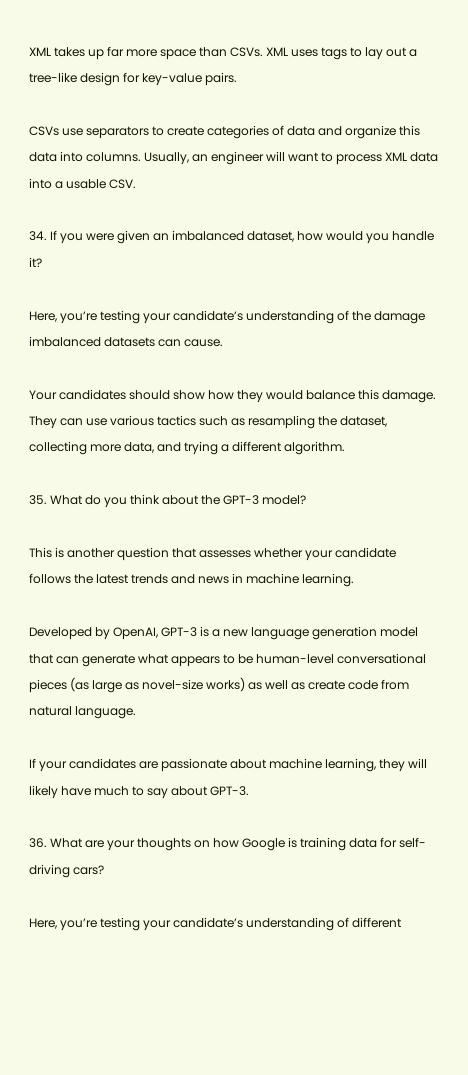XML takes up far more space than CSVs. XML uses tags to lay out a tree-like design for key-value pairs.

CSVs use separators to create categories of data and organize this data into columns. Usually, an engineer will want to process XML data into a usable CSV.

34. If you were given an imbalanced dataset, how would you handle it?

Here, you’re testing your candidate’s understanding of the damage imbalanced datasets can cause.

Your candidates should show how they would balance this damage. They can use various tactics such as resampling the dataset, collecting more data, and trying a different algorithm.

35. What do you think about the GPT-3 model?

This is another question that assesses whether your candidate follows the latest trends and news in machine learning.

Developed by OpenAI, GPT-3 is a new language generation model that can generate what appears to be human-level conversational pieces (as large as novel-size works) as well as create code from natural language.

If your candidates are passionate about machine learning, they will likely have much to say about GPT-3.

36. What are your thoughts on how Google is training data for self-driving cars?

Here, you’re testing your candidate’s understanding of different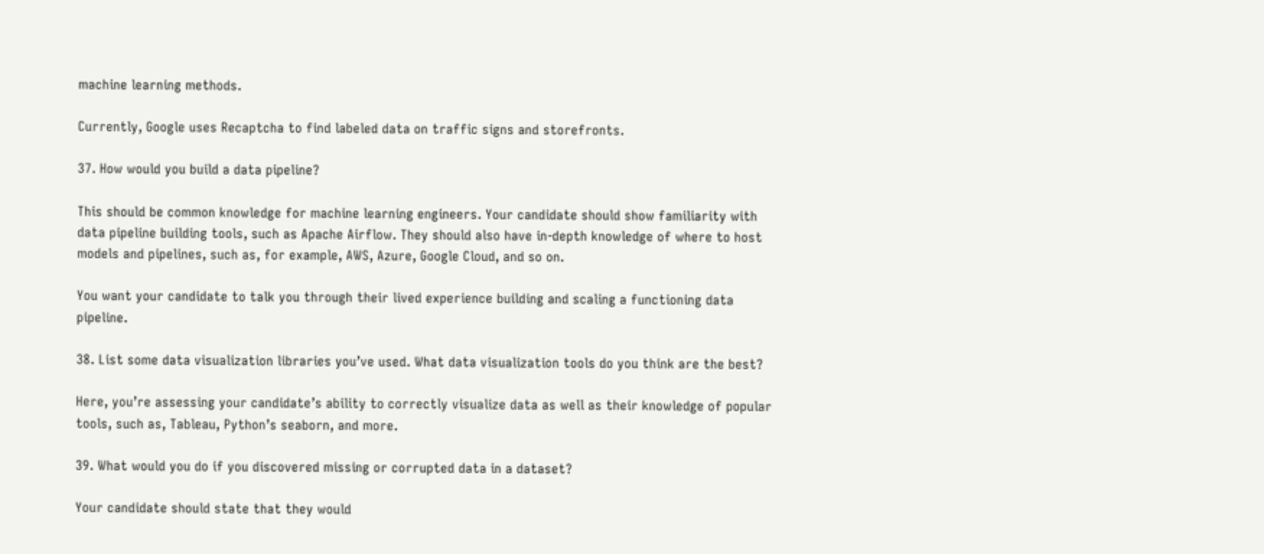machine learning methods.

Currently, Google uses Recaptcha to find labeled data on traffic signs and storefronts.

37. How would you build a data pipeline?

This should be common knowledge for machine learning engineers. Your candidate should show familiarity with data pipeline building tools, such as Apache Airflow. They should also have in-depth knowledge of where to host models and pipelines, such as, for example, AWS, Azure, Google Cloud, and so on.

You want your candidate to talk you through their lived experience building and scaling a functioning data pipeline.

38. List some data visualization libraries you’ve used. What data visualization tools do you think are the best?

Here, you’re assessing your candidate’s ability to correctly visualize data as well as their knowledge of popular tools, such as, Tableau, Python’s seaborn, and more.

39. What would you do if you discovered missing or corrupted data in a dataset?

Your candidate should state that they would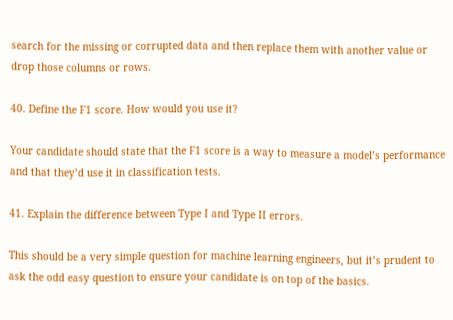search for the missing or corrupted data and then replace them with another value or drop those columns or rows.

40. Define the F1 score. How would you use it?

Your candidate should state that the F1 score is a way to measure a model’s performance and that they’d use it in classification tests.

41. Explain the difference between Type I and Type II errors.

This should be a very simple question for machine learning engineers, but it’s prudent to ask the odd easy question to ensure your candidate is on top of the basics.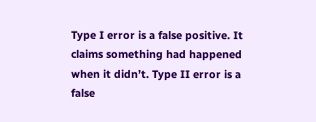Type I error is a false positive. It claims something had happened when it didn’t. Type II error is a false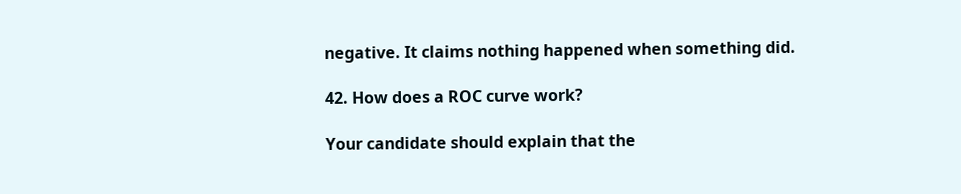negative. It claims nothing happened when something did.

42. How does a ROC curve work?

Your candidate should explain that the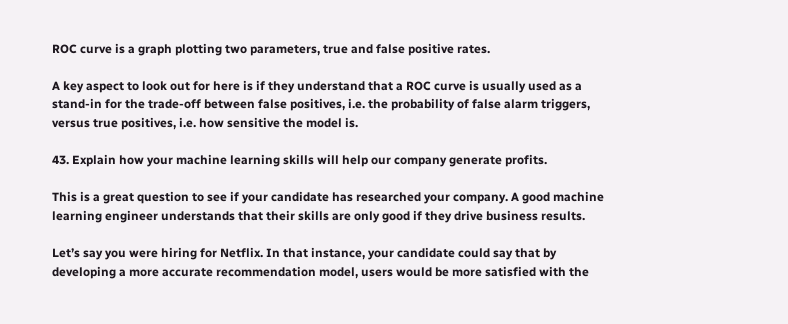ROC curve is a graph plotting two parameters, true and false positive rates.

A key aspect to look out for here is if they understand that a ROC curve is usually used as a stand-in for the trade-off between false positives, i.e. the probability of false alarm triggers, versus true positives, i.e. how sensitive the model is.

43. Explain how your machine learning skills will help our company generate profits.

This is a great question to see if your candidate has researched your company. A good machine learning engineer understands that their skills are only good if they drive business results.

Let’s say you were hiring for Netflix. In that instance, your candidate could say that by developing a more accurate recommendation model, users would be more satisfied with the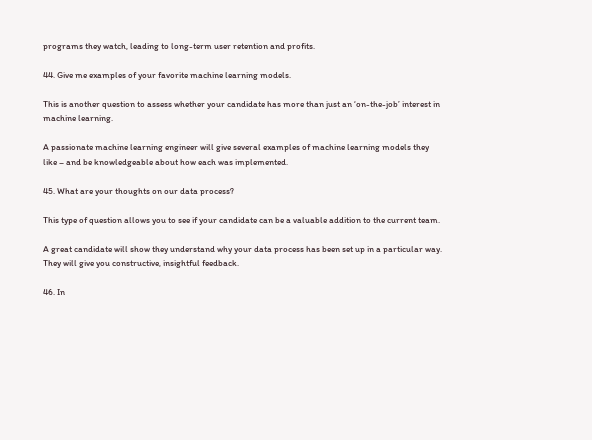programs they watch, leading to long-term user retention and profits.

44. Give me examples of your favorite machine learning models.

This is another question to assess whether your candidate has more than just an ‘on-the-job’ interest in machine learning.

A passionate machine learning engineer will give several examples of machine learning models they like – and be knowledgeable about how each was implemented.

45. What are your thoughts on our data process?

This type of question allows you to see if your candidate can be a valuable addition to the current team.

A great candidate will show they understand why your data process has been set up in a particular way. They will give you constructive, insightful feedback.

46. In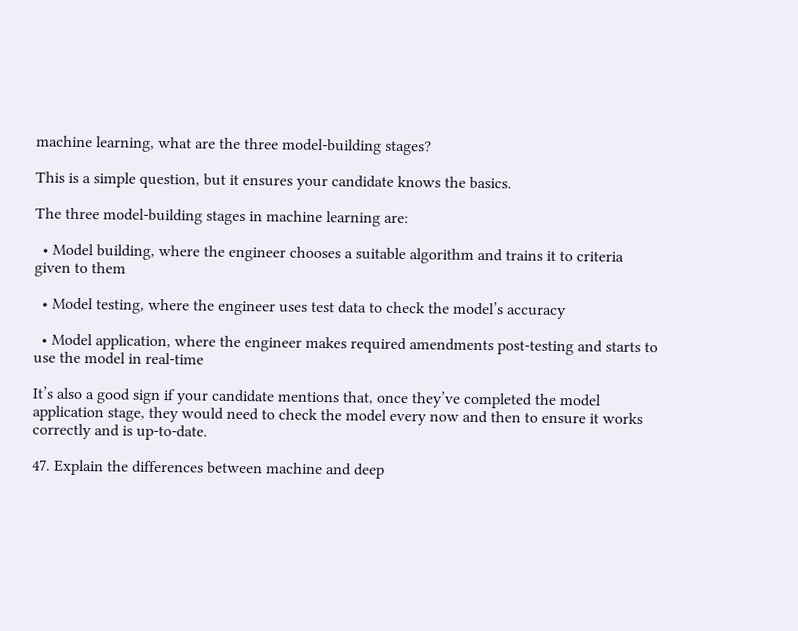machine learning, what are the three model-building stages?

This is a simple question, but it ensures your candidate knows the basics.

The three model-building stages in machine learning are:

  • Model building, where the engineer chooses a suitable algorithm and trains it to criteria given to them

  • Model testing, where the engineer uses test data to check the model’s accuracy

  • Model application, where the engineer makes required amendments post-testing and starts to use the model in real-time

It’s also a good sign if your candidate mentions that, once they’ve completed the model application stage, they would need to check the model every now and then to ensure it works correctly and is up-to-date.

47. Explain the differences between machine and deep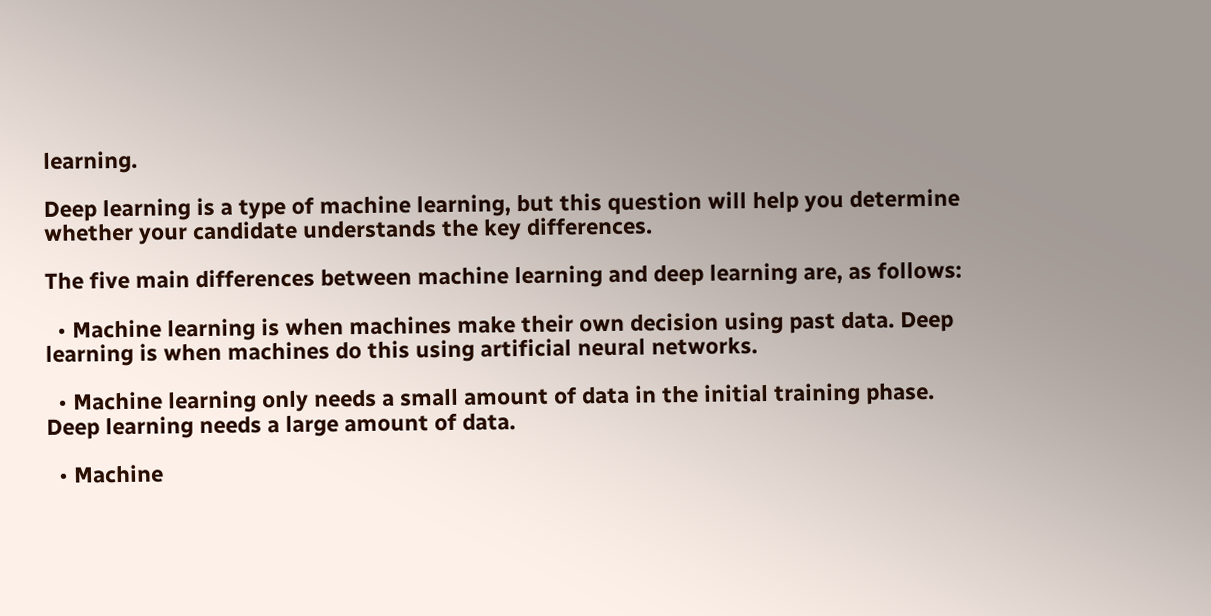learning.

Deep learning is a type of machine learning, but this question will help you determine whether your candidate understands the key differences.

The five main differences between machine learning and deep learning are, as follows:

  • Machine learning is when machines make their own decision using past data. Deep learning is when machines do this using artificial neural networks.

  • Machine learning only needs a small amount of data in the initial training phase. Deep learning needs a large amount of data.

  • Machine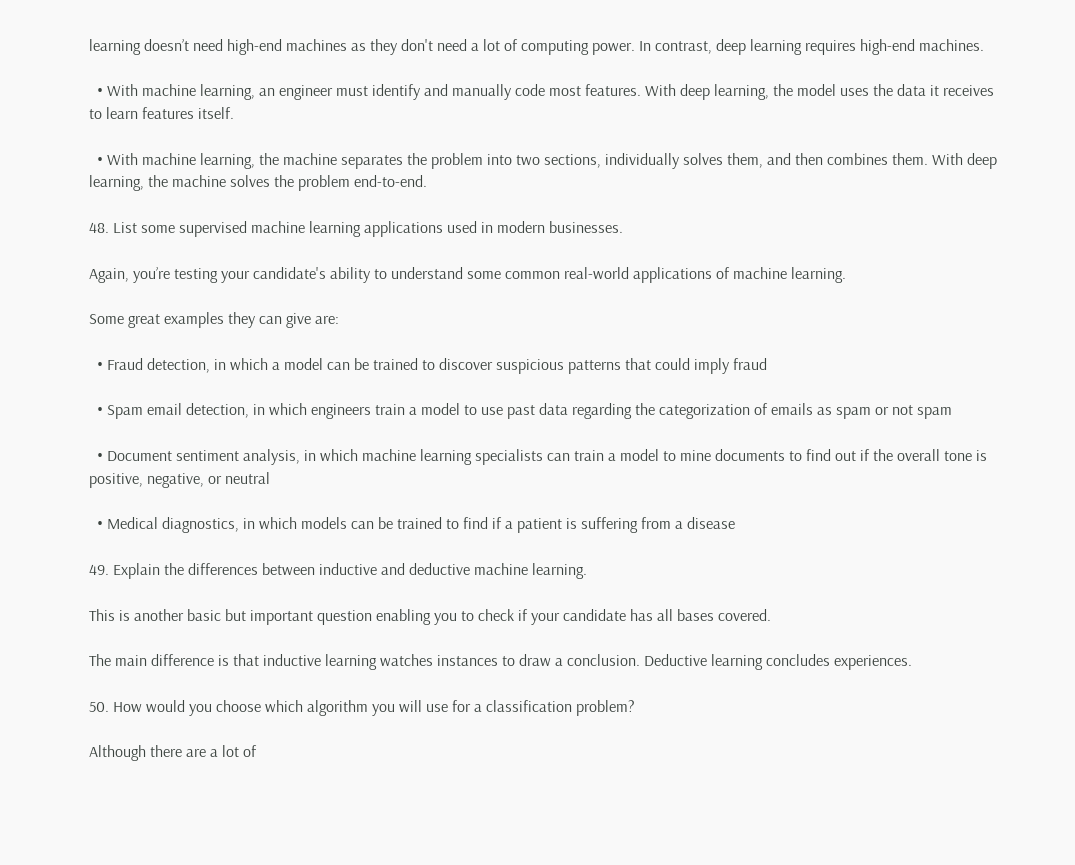learning doesn’t need high-end machines as they don't need a lot of computing power. In contrast, deep learning requires high-end machines.

  • With machine learning, an engineer must identify and manually code most features. With deep learning, the model uses the data it receives to learn features itself.

  • With machine learning, the machine separates the problem into two sections, individually solves them, and then combines them. With deep learning, the machine solves the problem end-to-end.

48. List some supervised machine learning applications used in modern businesses.

Again, you’re testing your candidate's ability to understand some common real-world applications of machine learning.

Some great examples they can give are:

  • Fraud detection, in which a model can be trained to discover suspicious patterns that could imply fraud

  • Spam email detection, in which engineers train a model to use past data regarding the categorization of emails as spam or not spam

  • Document sentiment analysis, in which machine learning specialists can train a model to mine documents to find out if the overall tone is positive, negative, or neutral

  • Medical diagnostics, in which models can be trained to find if a patient is suffering from a disease

49. Explain the differences between inductive and deductive machine learning.

This is another basic but important question enabling you to check if your candidate has all bases covered.

The main difference is that inductive learning watches instances to draw a conclusion. Deductive learning concludes experiences.

50. How would you choose which algorithm you will use for a classification problem?

Although there are a lot of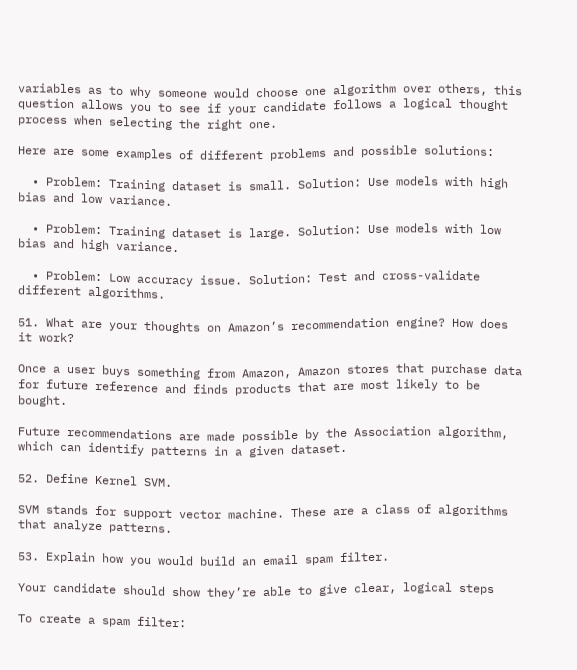variables as to why someone would choose one algorithm over others, this question allows you to see if your candidate follows a logical thought process when selecting the right one.

Here are some examples of different problems and possible solutions:

  • Problem: Training dataset is small. Solution: Use models with high bias and low variance.

  • Problem: Training dataset is large. Solution: Use models with low bias and high variance.

  • Problem: Low accuracy issue. Solution: Test and cross-validate different algorithms.

51. What are your thoughts on Amazon’s recommendation engine? How does it work?

Once a user buys something from Amazon, Amazon stores that purchase data for future reference and finds products that are most likely to be bought.

Future recommendations are made possible by the Association algorithm, which can identify patterns in a given dataset.

52. Define Kernel SVM.

SVM stands for support vector machine. These are a class of algorithms that analyze patterns.

53. Explain how you would build an email spam filter.

Your candidate should show they’re able to give clear, logical steps

To create a spam filter: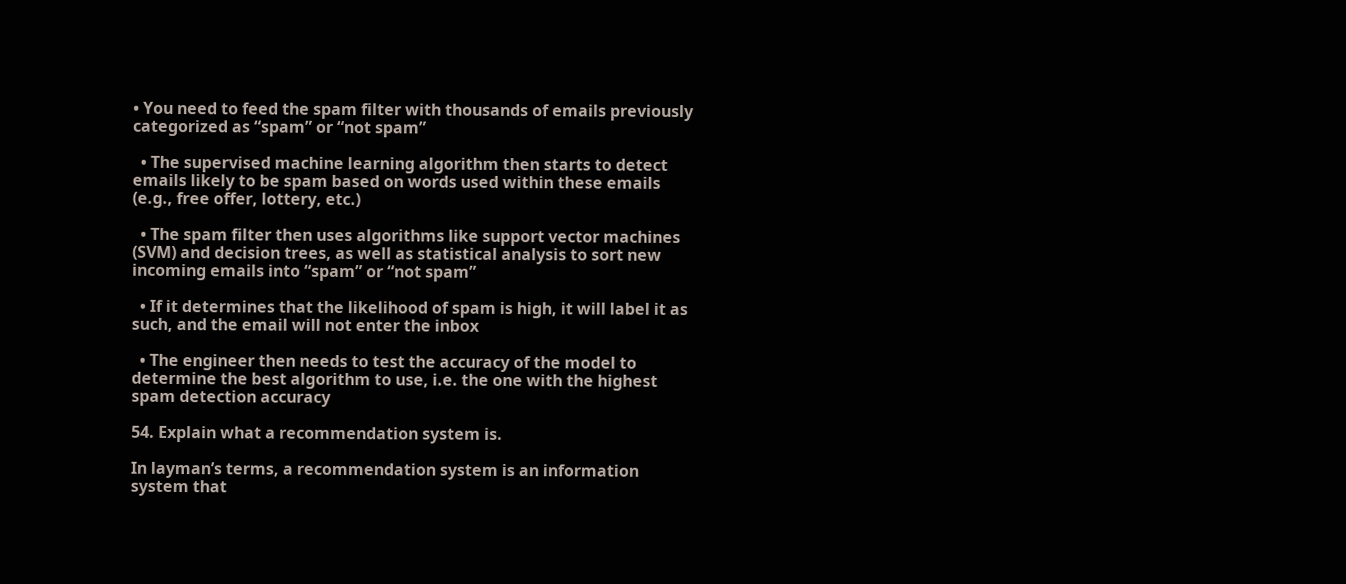• You need to feed the spam filter with thousands of emails previously categorized as “spam” or “not spam”

  • The supervised machine learning algorithm then starts to detect emails likely to be spam based on words used within these emails (e.g., free offer, lottery, etc.)

  • The spam filter then uses algorithms like support vector machines (SVM) and decision trees, as well as statistical analysis to sort new incoming emails into “spam” or “not spam”

  • If it determines that the likelihood of spam is high, it will label it as such, and the email will not enter the inbox

  • The engineer then needs to test the accuracy of the model to determine the best algorithm to use, i.e. the one with the highest spam detection accuracy

54. Explain what a recommendation system is.

In layman’s terms, a recommendation system is an information system that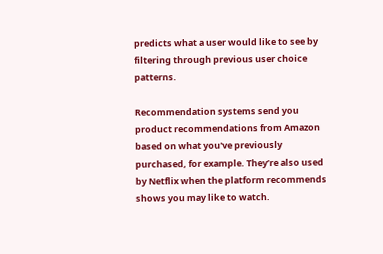predicts what a user would like to see by filtering through previous user choice patterns.

Recommendation systems send you product recommendations from Amazon based on what you've previously purchased, for example. They’re also used by Netflix when the platform recommends shows you may like to watch.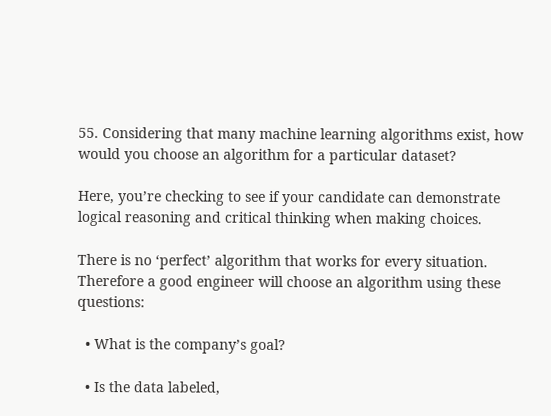55. Considering that many machine learning algorithms exist, how would you choose an algorithm for a particular dataset?

Here, you’re checking to see if your candidate can demonstrate logical reasoning and critical thinking when making choices.

There is no ‘perfect’ algorithm that works for every situation. Therefore a good engineer will choose an algorithm using these questions:

  • What is the company’s goal?

  • Is the data labeled,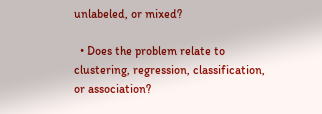unlabeled, or mixed?

  • Does the problem relate to clustering, regression, classification, or association?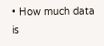• How much data is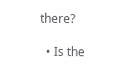there?

  • Is the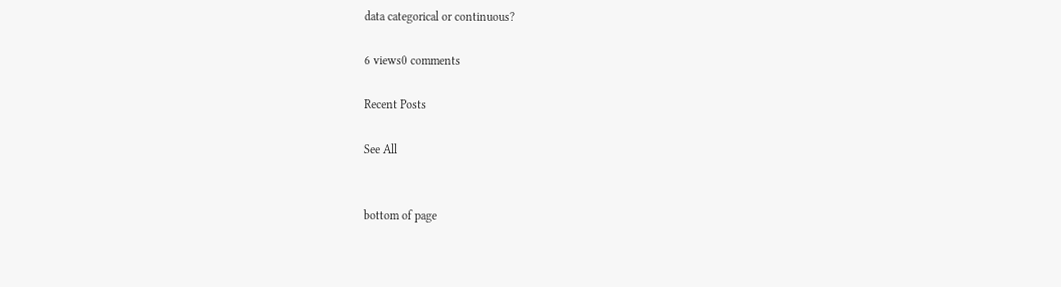data categorical or continuous?

6 views0 comments

Recent Posts

See All


bottom of page